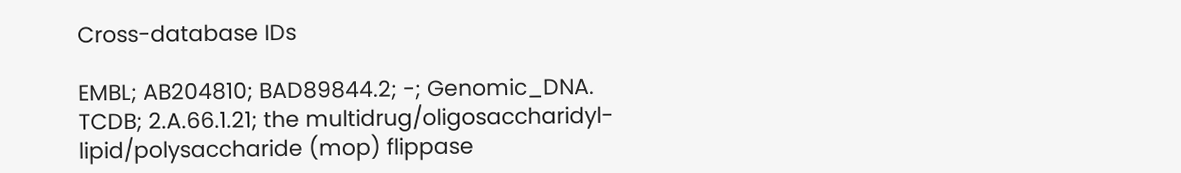Cross-database IDs

EMBL; AB204810; BAD89844.2; -; Genomic_DNA.
TCDB; 2.A.66.1.21; the multidrug/oligosaccharidyl-lipid/polysaccharide (mop) flippase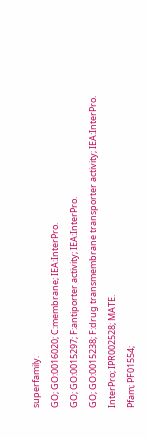superfamily.
GO; GO:0016020; C:membrane; IEA:InterPro.
GO; GO:0015297; F:antiporter activity; IEA:InterPro.
GO; GO:0015238; F:drug transmembrane transporter activity; IEA:InterPro.
InterPro; IPR002528; MATE.
Pfam; PF01554;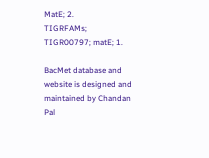MatE; 2.
TIGRFAMs; TIGR00797; matE; 1.

BacMet database and website is designed and maintained by Chandan Pal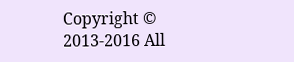Copyright © 2013-2016 All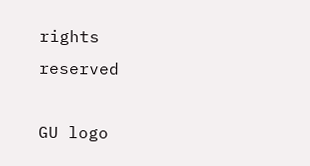rights reserved

GU logo